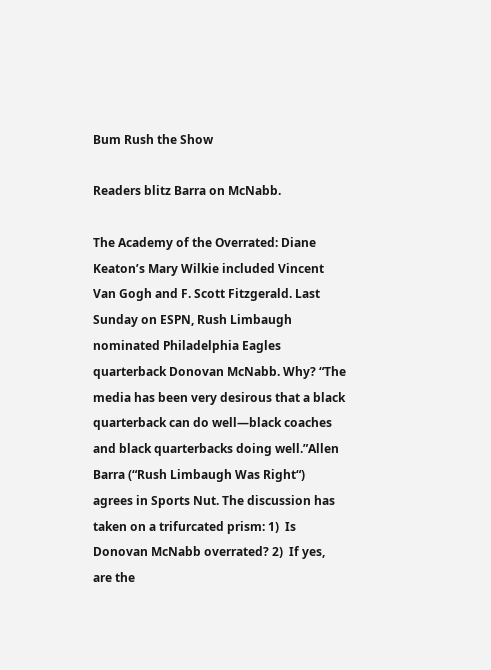Bum Rush the Show

Readers blitz Barra on McNabb.

The Academy of the Overrated: Diane Keaton’s Mary Wilkie included Vincent Van Gogh and F. Scott Fitzgerald. Last Sunday on ESPN, Rush Limbaugh nominated Philadelphia Eagles quarterback Donovan McNabb. Why? “The media has been very desirous that a black quarterback can do well—black coaches and black quarterbacks doing well.”Allen Barra (“Rush Limbaugh Was Right“) agrees in Sports Nut. The discussion has taken on a trifurcated prism: 1)  Is Donovan McNabb overrated? 2)  If yes, are the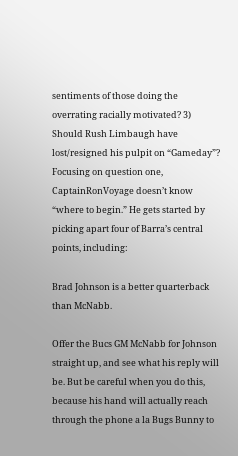sentiments of those doing the overrating racially motivated? 3)  Should Rush Limbaugh have lost/resigned his pulpit on “Gameday”? Focusing on question one, CaptainRonVoyage doesn’t know “where to begin.” He gets started by picking apart four of Barra’s central points, including:

Brad Johnson is a better quarterback than McNabb.

Offer the Bucs GM McNabb for Johnson straight up, and see what his reply will be. But be careful when you do this, because his hand will actually reach through the phone a la Bugs Bunny to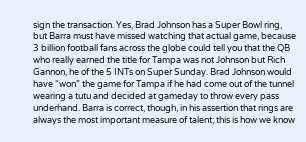sign the transaction. Yes, Brad Johnson has a Super Bowl ring, but Barra must have missed watching that actual game, because 3 billion football fans across the globe could tell you that the QB who really earned the title for Tampa was not Johnson but Rich Gannon, he of the 5 INTs on Super Sunday. Brad Johnson would have “won” the game for Tampa if he had come out of the tunnel wearing a tutu and decided at gameday to throw every pass underhand. Barra is correct, though, in his assertion that rings are always the most important measure of talent; this is how we know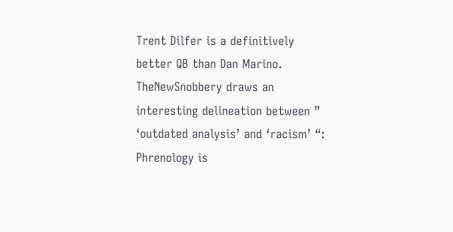Trent Dilfer is a definitively better QB than Dan Marino.
TheNewSnobbery draws an interesting delineation between ” ‘outdated analysis’ and ‘racism’ “:
Phrenology is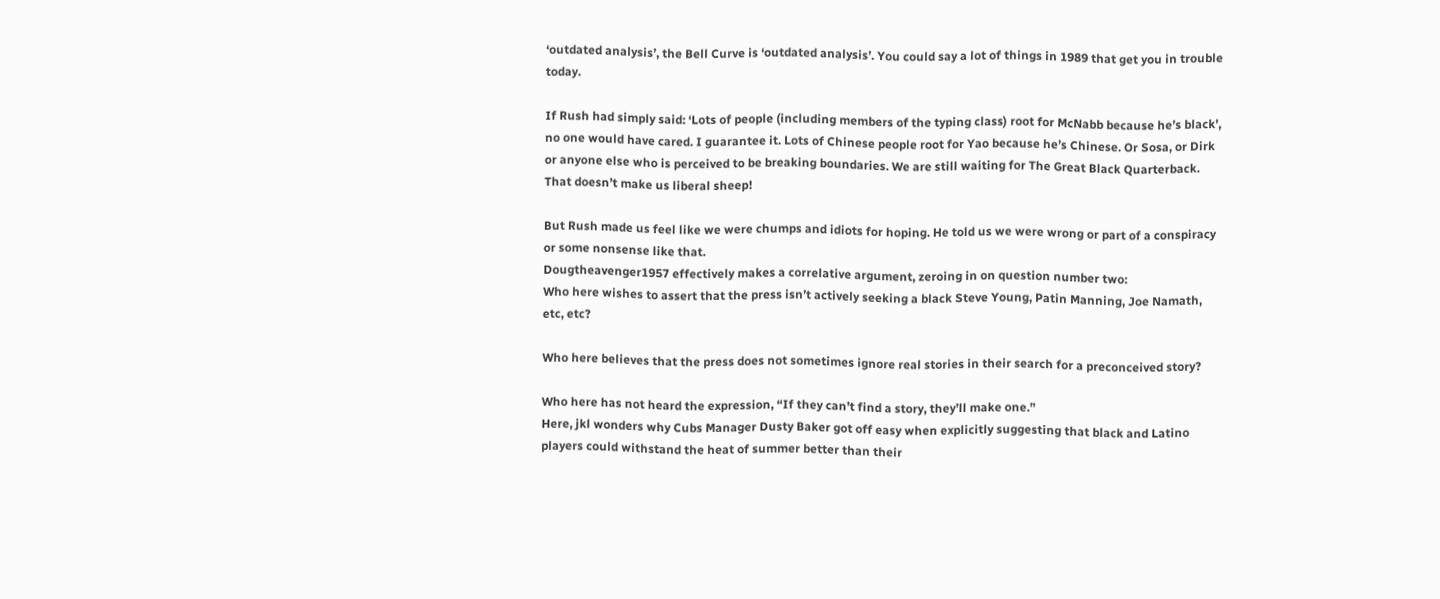‘outdated analysis’, the Bell Curve is ‘outdated analysis’. You could say a lot of things in 1989 that get you in trouble today.

If Rush had simply said: ‘Lots of people (including members of the typing class) root for McNabb because he’s black’, no one would have cared. I guarantee it. Lots of Chinese people root for Yao because he’s Chinese. Or Sosa, or Dirk or anyone else who is perceived to be breaking boundaries. We are still waiting for The Great Black Quarterback. That doesn’t make us liberal sheep!

But Rush made us feel like we were chumps and idiots for hoping. He told us we were wrong or part of a conspiracy or some nonsense like that.
Dougtheavenger1957 effectively makes a correlative argument, zeroing in on question number two:
Who here wishes to assert that the press isn’t actively seeking a black Steve Young, Patin Manning, Joe Namath, etc, etc?

Who here believes that the press does not sometimes ignore real stories in their search for a preconceived story?

Who here has not heard the expression, “If they can’t find a story, they’ll make one.”
Here, jkl wonders why Cubs Manager Dusty Baker got off easy when explicitly suggesting that black and Latino players could withstand the heat of summer better than their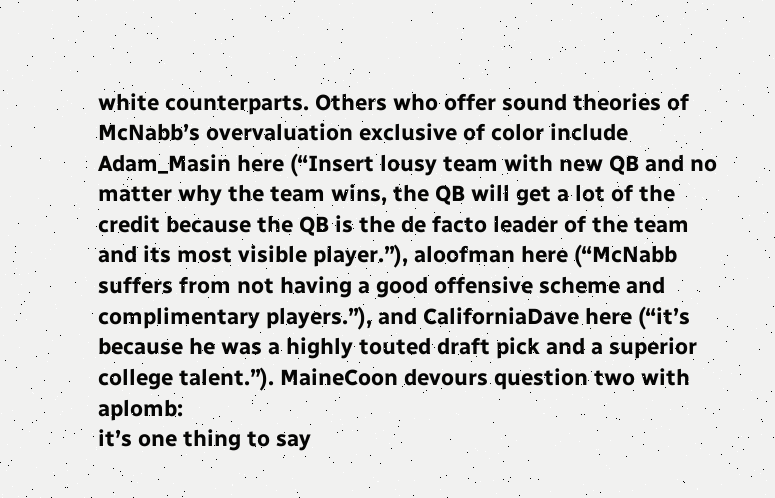white counterparts. Others who offer sound theories of McNabb’s overvaluation exclusive of color include Adam_Masin here (“Insert lousy team with new QB and no matter why the team wins, the QB will get a lot of the credit because the QB is the de facto leader of the team and its most visible player.”), aloofman here (“McNabb suffers from not having a good offensive scheme and complimentary players.”), and CaliforniaDave here (“it’s because he was a highly touted draft pick and a superior college talent.”). MaineCoon devours question two with aplomb:
it’s one thing to say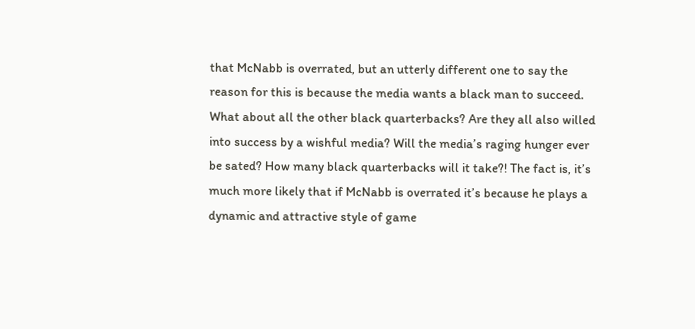that McNabb is overrated, but an utterly different one to say the reason for this is because the media wants a black man to succeed. What about all the other black quarterbacks? Are they all also willed into success by a wishful media? Will the media’s raging hunger ever be sated? How many black quarterbacks will it take?! The fact is, it’s much more likely that if McNabb is overrated it’s because he plays a dynamic and attractive style of game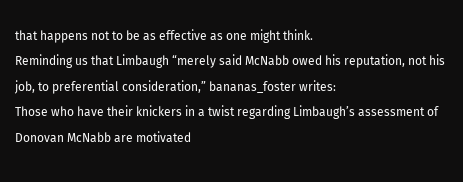that happens not to be as effective as one might think.
Reminding us that Limbaugh “merely said McNabb owed his reputation, not his job, to preferential consideration,” bananas_foster writes:
Those who have their knickers in a twist regarding Limbaugh’s assessment of Donovan McNabb are motivated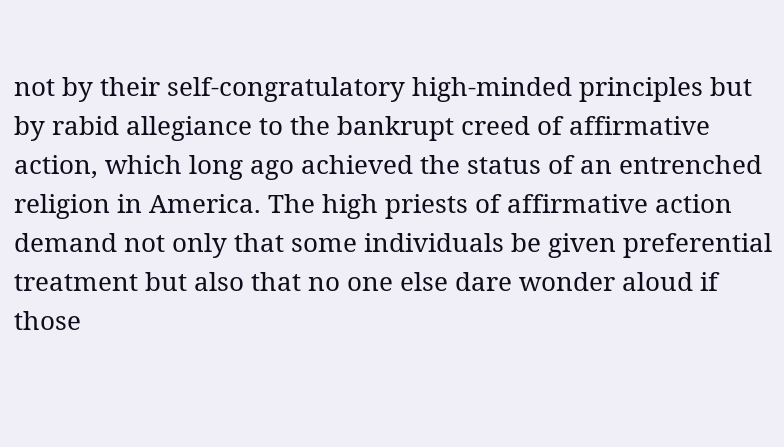not by their self-congratulatory high-minded principles but by rabid allegiance to the bankrupt creed of affirmative action, which long ago achieved the status of an entrenched religion in America. The high priests of affirmative action demand not only that some individuals be given preferential treatment but also that no one else dare wonder aloud if those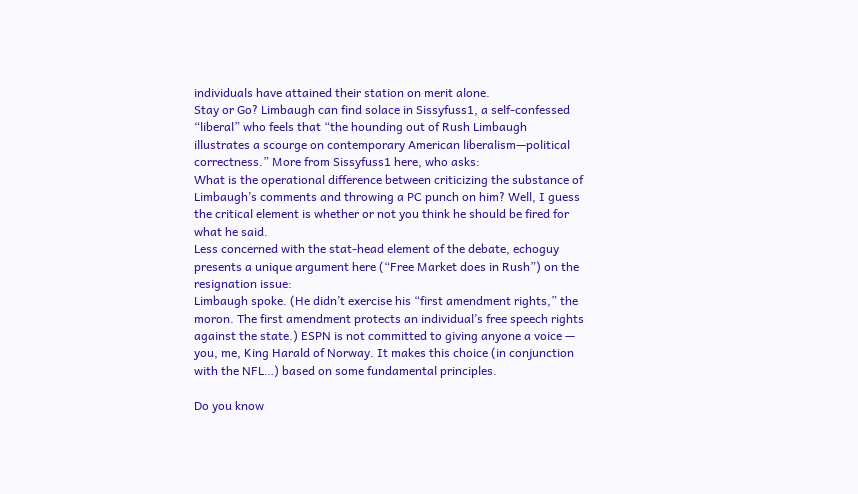individuals have attained their station on merit alone.
Stay or Go? Limbaugh can find solace in Sissyfuss1, a self-confessed “liberal” who feels that “the hounding out of Rush Limbaugh illustrates a scourge on contemporary American liberalism—political correctness.” More from Sissyfuss1 here, who asks:
What is the operational difference between criticizing the substance of Limbaugh’s comments and throwing a PC punch on him? Well, I guess the critical element is whether or not you think he should be fired for what he said.
Less concerned with the stat-head element of the debate, echoguy presents a unique argument here (“Free Market does in Rush”) on the resignation issue:
Limbaugh spoke. (He didn’t exercise his “first amendment rights,” the moron. The first amendment protects an individual’s free speech rights against the state.) ESPN is not committed to giving anyone a voice — you, me, King Harald of Norway. It makes this choice (in conjunction with the NFL…) based on some fundamental principles.

Do you know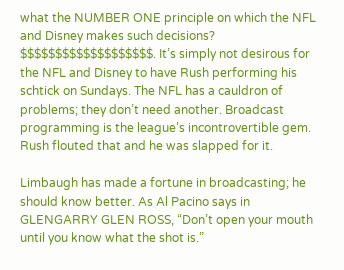what the NUMBER ONE principle on which the NFL and Disney makes such decisions? $$$$$$$$$$$$$$$$$$$. It’s simply not desirous for the NFL and Disney to have Rush performing his schtick on Sundays. The NFL has a cauldron of problems; they don’t need another. Broadcast programming is the league’s incontrovertible gem. Rush flouted that and he was slapped for it.

Limbaugh has made a fortune in broadcasting; he should know better. As Al Pacino says in GLENGARRY GLEN ROSS, “Don’t open your mouth until you know what the shot is.”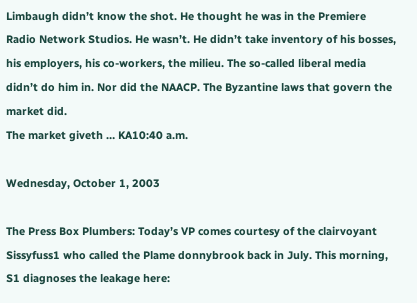Limbaugh didn’t know the shot. He thought he was in the Premiere Radio Network Studios. He wasn’t. He didn’t take inventory of his bosses, his employers, his co-workers, the milieu. The so-called liberal media didn’t do him in. Nor did the NAACP. The Byzantine laws that govern the market did.
The market giveth … KA10:40 a.m.

Wednesday, October 1, 2003

The Press Box Plumbers: Today’s VP comes courtesy of the clairvoyant Sissyfuss1 who called the Plame donnybrook back in July. This morning, S1 diagnoses the leakage here: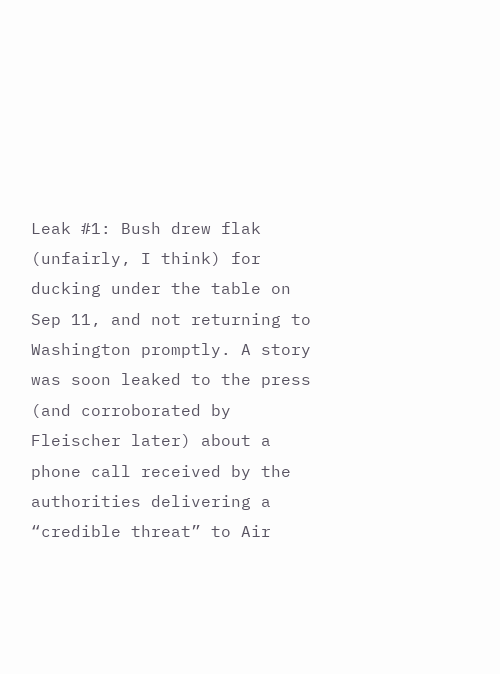Leak #1: Bush drew flak (unfairly, I think) for ducking under the table on Sep 11, and not returning to Washington promptly. A story was soon leaked to the press (and corroborated by Fleischer later) about a phone call received by the authorities delivering a “credible threat” to Air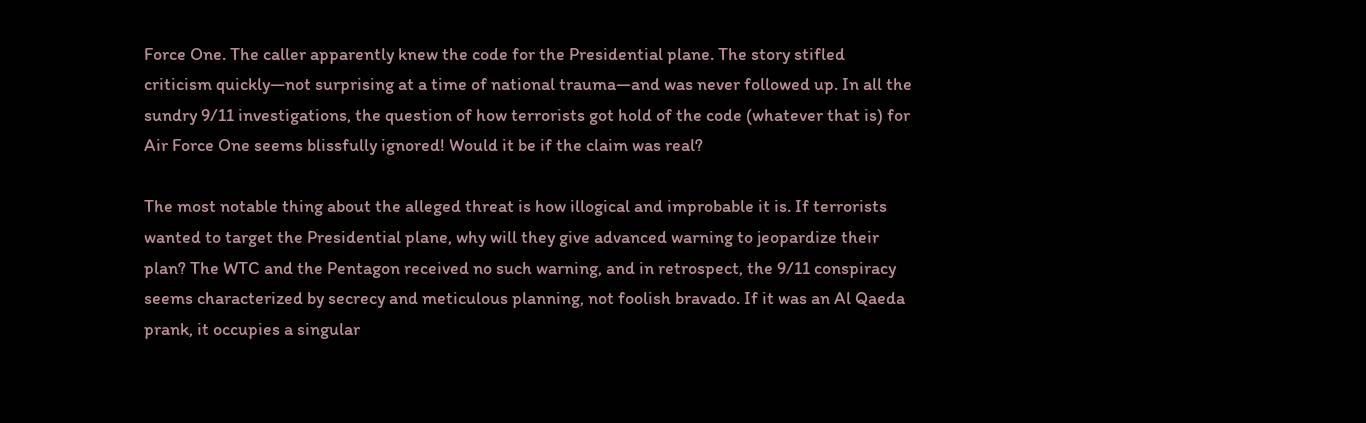Force One. The caller apparently knew the code for the Presidential plane. The story stifled criticism quickly—not surprising at a time of national trauma—and was never followed up. In all the sundry 9/11 investigations, the question of how terrorists got hold of the code (whatever that is) for Air Force One seems blissfully ignored! Would it be if the claim was real?

The most notable thing about the alleged threat is how illogical and improbable it is. If terrorists wanted to target the Presidential plane, why will they give advanced warning to jeopardize their plan? The WTC and the Pentagon received no such warning, and in retrospect, the 9/11 conspiracy seems characterized by secrecy and meticulous planning, not foolish bravado. If it was an Al Qaeda prank, it occupies a singular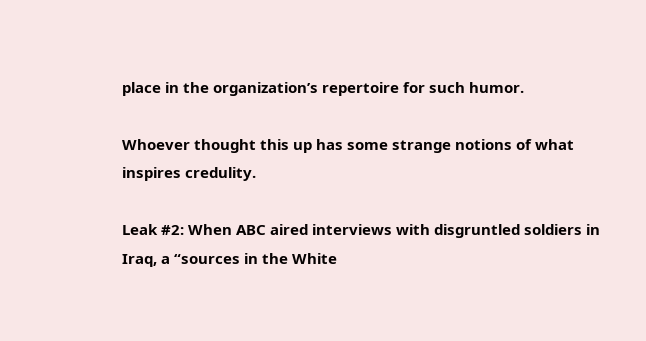place in the organization’s repertoire for such humor.

Whoever thought this up has some strange notions of what inspires credulity.

Leak #2: When ABC aired interviews with disgruntled soldiers in Iraq, a “sources in the White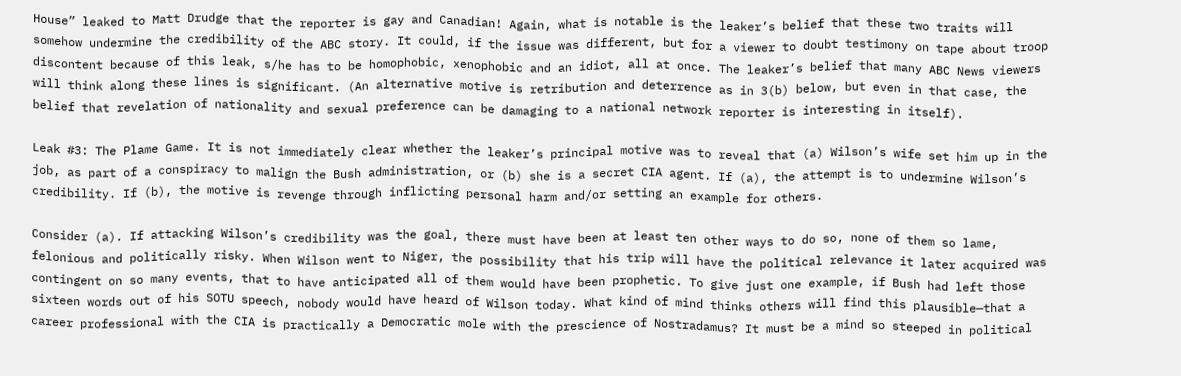House” leaked to Matt Drudge that the reporter is gay and Canadian! Again, what is notable is the leaker’s belief that these two traits will somehow undermine the credibility of the ABC story. It could, if the issue was different, but for a viewer to doubt testimony on tape about troop discontent because of this leak, s/he has to be homophobic, xenophobic and an idiot, all at once. The leaker’s belief that many ABC News viewers will think along these lines is significant. (An alternative motive is retribution and deterrence as in 3(b) below, but even in that case, the belief that revelation of nationality and sexual preference can be damaging to a national network reporter is interesting in itself).

Leak #3: The Plame Game. It is not immediately clear whether the leaker’s principal motive was to reveal that (a) Wilson’s wife set him up in the job, as part of a conspiracy to malign the Bush administration, or (b) she is a secret CIA agent. If (a), the attempt is to undermine Wilson’s credibility. If (b), the motive is revenge through inflicting personal harm and/or setting an example for others.

Consider (a). If attacking Wilson’s credibility was the goal, there must have been at least ten other ways to do so, none of them so lame, felonious and politically risky. When Wilson went to Niger, the possibility that his trip will have the political relevance it later acquired was contingent on so many events, that to have anticipated all of them would have been prophetic. To give just one example, if Bush had left those sixteen words out of his SOTU speech, nobody would have heard of Wilson today. What kind of mind thinks others will find this plausible—that a career professional with the CIA is practically a Democratic mole with the prescience of Nostradamus? It must be a mind so steeped in political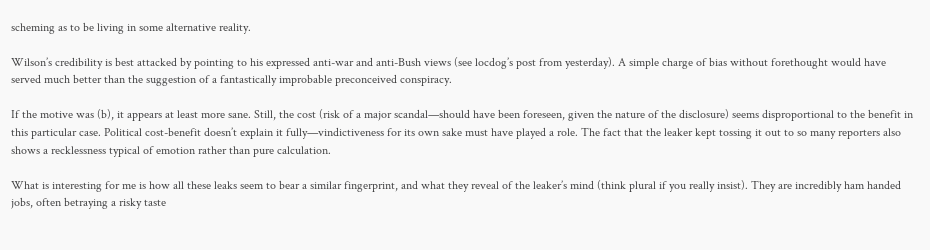scheming as to be living in some alternative reality.

Wilson’s credibility is best attacked by pointing to his expressed anti-war and anti-Bush views (see locdog’s post from yesterday). A simple charge of bias without forethought would have served much better than the suggestion of a fantastically improbable preconceived conspiracy.

If the motive was (b), it appears at least more sane. Still, the cost (risk of a major scandal—should have been foreseen, given the nature of the disclosure) seems disproportional to the benefit in this particular case. Political cost-benefit doesn’t explain it fully—vindictiveness for its own sake must have played a role. The fact that the leaker kept tossing it out to so many reporters also shows a recklessness typical of emotion rather than pure calculation.

What is interesting for me is how all these leaks seem to bear a similar fingerprint, and what they reveal of the leaker’s mind (think plural if you really insist). They are incredibly ham handed jobs, often betraying a risky taste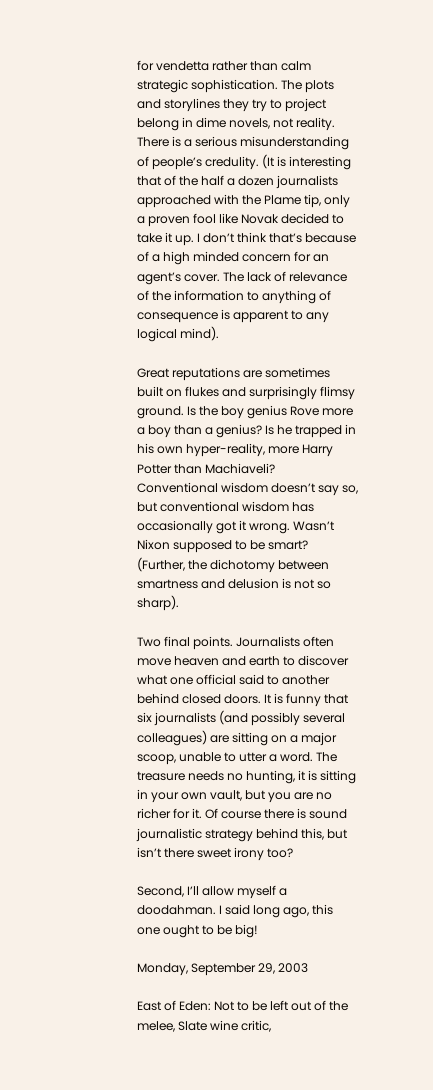for vendetta rather than calm strategic sophistication. The plots and storylines they try to project belong in dime novels, not reality. There is a serious misunderstanding of people’s credulity. (It is interesting that of the half a dozen journalists approached with the Plame tip, only a proven fool like Novak decided to take it up. I don’t think that’s because of a high minded concern for an agent’s cover. The lack of relevance of the information to anything of consequence is apparent to any logical mind).

Great reputations are sometimes built on flukes and surprisingly flimsy ground. Is the boy genius Rove more a boy than a genius? Is he trapped in his own hyper-reality, more Harry Potter than Machiaveli? Conventional wisdom doesn’t say so, but conventional wisdom has occasionally got it wrong. Wasn’t Nixon supposed to be smart? (Further, the dichotomy between smartness and delusion is not so sharp).

Two final points. Journalists often move heaven and earth to discover what one official said to another behind closed doors. It is funny that six journalists (and possibly several colleagues) are sitting on a major scoop, unable to utter a word. The treasure needs no hunting, it is sitting in your own vault, but you are no richer for it. Of course there is sound journalistic strategy behind this, but isn’t there sweet irony too?

Second, I’ll allow myself a doodahman. I said long ago, this one ought to be big!

Monday, September 29, 2003

East of Eden: Not to be left out of the melee, Slate wine critic,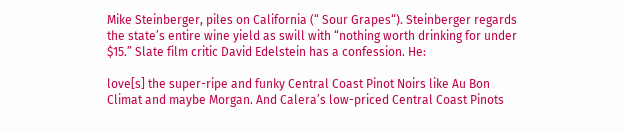Mike Steinberger, piles on California (“ Sour Grapes“). Steinberger regards the state’s entire wine yield as swill with “nothing worth drinking for under $15.” Slate film critic David Edelstein has a confession. He:

love[s] the super-ripe and funky Central Coast Pinot Noirs like Au Bon Climat and maybe Morgan. And Calera’s low-priced Central Coast Pinots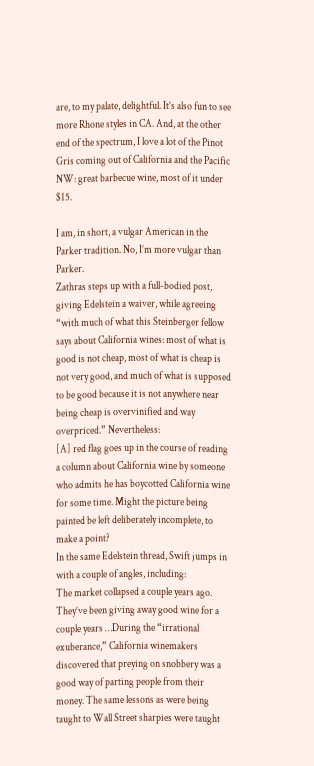are, to my palate, delightful. It’s also fun to see more Rhone styles in CA. And, at the other end of the spectrum, I love a lot of the Pinot Gris coming out of California and the Pacific NW: great barbecue wine, most of it under $15.

I am, in short, a vulgar American in the Parker tradition. No, I’m more vulgar than Parker.
Zathras steps up with a full-bodied post, giving Edelstein a waiver, while agreeing “with much of what this Steinberger fellow says about California wines: most of what is good is not cheap, most of what is cheap is not very good, and much of what is supposed to be good because it is not anywhere near being cheap is overvinified and way overpriced.” Nevertheless:
[A] red flag goes up in the course of reading a column about California wine by someone who admits he has boycotted California wine for some time. Might the picture being painted be left deliberately incomplete, to make a point?
In the same Edelstein thread, Swift jumps in with a couple of angles, including:
The market collapsed a couple years ago. They’ve been giving away good wine for a couple years …During the “irrational exuberance,” California winemakers discovered that preying on snobbery was a good way of parting people from their money. The same lessons as were being taught to Wall Street sharpies were taught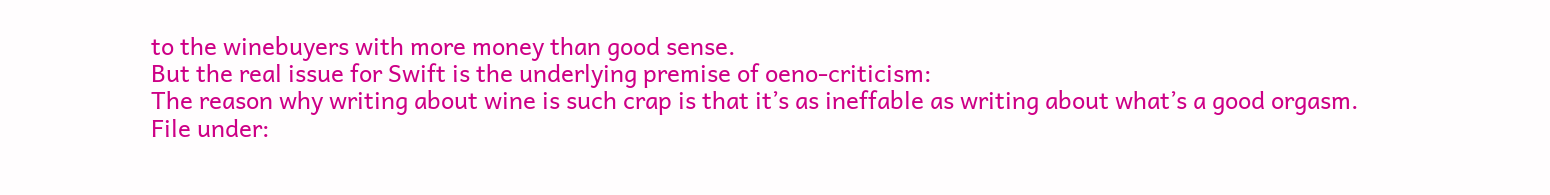to the winebuyers with more money than good sense.
But the real issue for Swift is the underlying premise of oeno-criticism:
The reason why writing about wine is such crap is that it’s as ineffable as writing about what’s a good orgasm.
File under: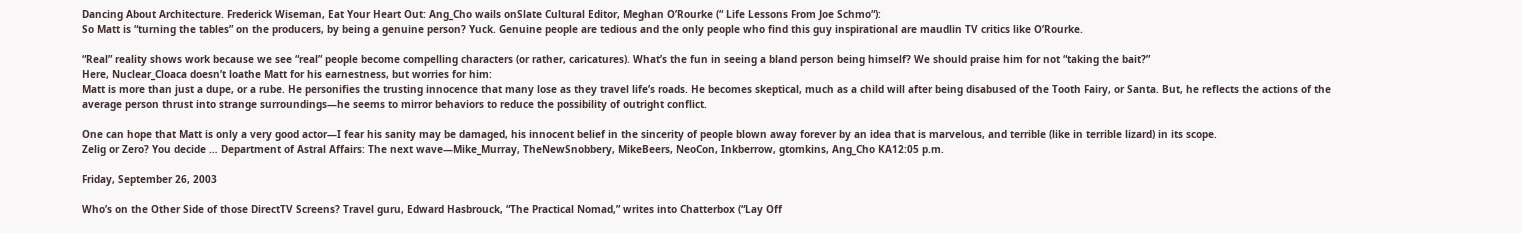Dancing About Architecture. Frederick Wiseman, Eat Your Heart Out: Ang_Cho wails onSlate Cultural Editor, Meghan O’Rourke (“ Life Lessons From Joe Schmo“):
So Matt is “turning the tables” on the producers, by being a genuine person? Yuck. Genuine people are tedious and the only people who find this guy inspirational are maudlin TV critics like O’Rourke.

“Real” reality shows work because we see “real” people become compelling characters (or rather, caricatures). What’s the fun in seeing a bland person being himself? We should praise him for not “taking the bait?”
Here, Nuclear_Cloaca doesn’t loathe Matt for his earnestness, but worries for him:
Matt is more than just a dupe, or a rube. He personifies the trusting innocence that many lose as they travel life’s roads. He becomes skeptical, much as a child will after being disabused of the Tooth Fairy, or Santa. But, he reflects the actions of the average person thrust into strange surroundings—he seems to mirror behaviors to reduce the possibility of outright conflict.

One can hope that Matt is only a very good actor—I fear his sanity may be damaged, his innocent belief in the sincerity of people blown away forever by an idea that is marvelous, and terrible (like in terrible lizard) in its scope.
Zelig or Zero? You decide … Department of Astral Affairs: The next wave—Mike_Murray, TheNewSnobbery, MikeBeers, NeoCon, Inkberrow, gtomkins, Ang_Cho KA12:05 p.m.

Friday, September 26, 2003

Who’s on the Other Side of those DirectTV Screens? Travel guru, Edward Hasbrouck, “The Practical Nomad,” writes into Chatterbox (“Lay Off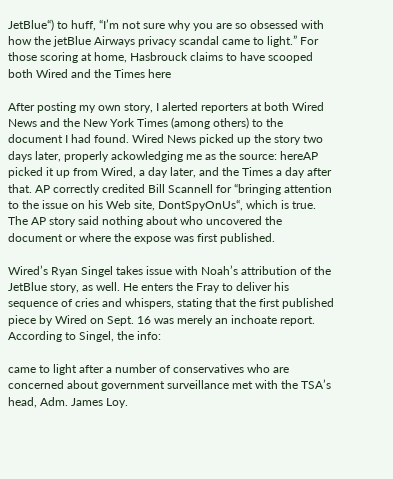JetBlue“) to huff, “I’m not sure why you are so obsessed with how the jetBlue Airways privacy scandal came to light.” For those scoring at home, Hasbrouck claims to have scooped both Wired and the Times here

After posting my own story, I alerted reporters at both Wired News and the New York Times (among others) to the document I had found. Wired News picked up the story two days later, properly ackowledging me as the source: hereAP picked it up from Wired, a day later, and the Times a day after that. AP correctly credited Bill Scannell for “bringing attention to the issue on his Web site, DontSpyOnUs“, which is true. The AP story said nothing about who uncovered the document or where the expose was first published.

Wired’s Ryan Singel takes issue with Noah’s attribution of the JetBlue story, as well. He enters the Fray to deliver his sequence of cries and whispers, stating that the first published piece by Wired on Sept. 16 was merely an inchoate report. According to Singel, the info:

came to light after a number of conservatives who are concerned about government surveillance met with the TSA’s head, Adm. James Loy.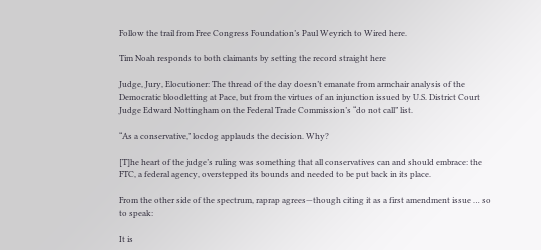Follow the trail from Free Congress Foundation’s Paul Weyrich to Wired here.

Tim Noah responds to both claimants by setting the record straight here

Judge, Jury, Elocutioner: The thread of the day doesn’t emanate from armchair analysis of the Democratic bloodletting at Pace, but from the virtues of an injunction issued by U.S. District Court Judge Edward Nottingham on the Federal Trade Commission’s “do not call” list.

“As a conservative,” locdog applauds the decision. Why?

[T]he heart of the judge’s ruling was something that all conservatives can and should embrace: the FTC, a federal agency, overstepped its bounds and needed to be put back in its place.

From the other side of the spectrum, raprap agrees—though citing it as a first amendment issue … so to speak:

It is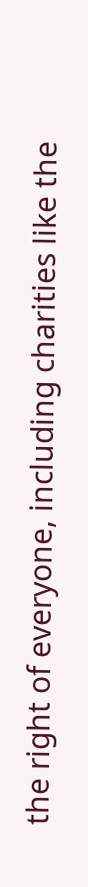the right of everyone, including charities like the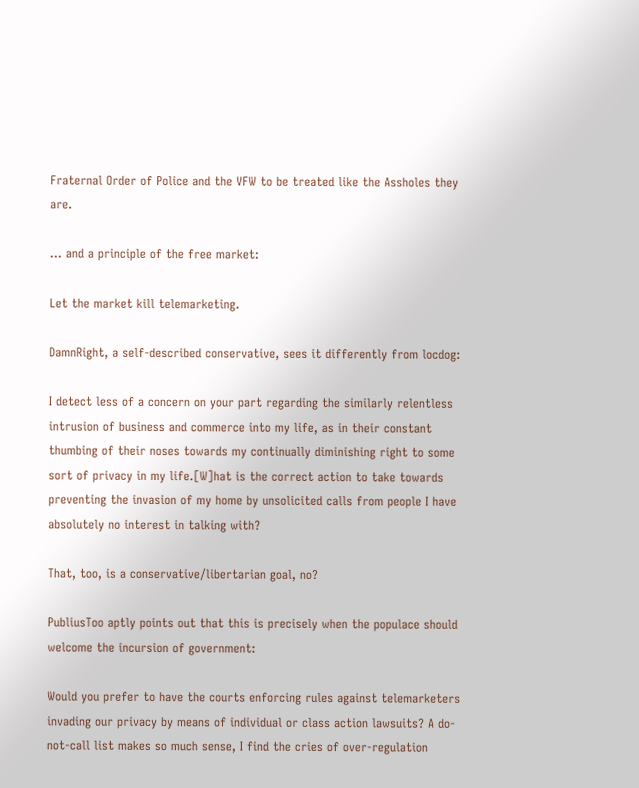Fraternal Order of Police and the VFW to be treated like the Assholes they are.

… and a principle of the free market:

Let the market kill telemarketing.

DamnRight, a self-described conservative, sees it differently from locdog:

I detect less of a concern on your part regarding the similarly relentless intrusion of business and commerce into my life, as in their constant thumbing of their noses towards my continually diminishing right to some sort of privacy in my life.[W]hat is the correct action to take towards preventing the invasion of my home by unsolicited calls from people I have absolutely no interest in talking with?

That, too, is a conservative/libertarian goal, no?

PubliusToo aptly points out that this is precisely when the populace should welcome the incursion of government:

Would you prefer to have the courts enforcing rules against telemarketers invading our privacy by means of individual or class action lawsuits? A do-not-call list makes so much sense, I find the cries of over-regulation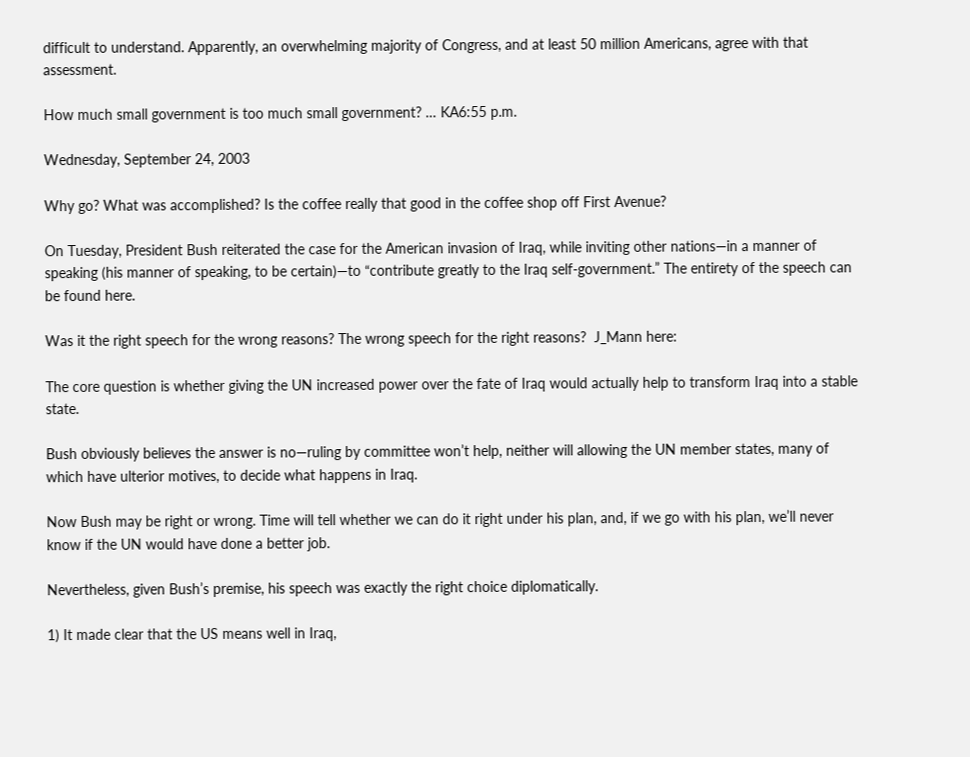difficult to understand. Apparently, an overwhelming majority of Congress, and at least 50 million Americans, agree with that assessment.

How much small government is too much small government? … KA6:55 p.m.

Wednesday, September 24, 2003

Why go? What was accomplished? Is the coffee really that good in the coffee shop off First Avenue?

On Tuesday, President Bush reiterated the case for the American invasion of Iraq, while inviting other nations—in a manner of speaking (his manner of speaking, to be certain)—to “contribute greatly to the Iraq self-government.” The entirety of the speech can be found here.

Was it the right speech for the wrong reasons? The wrong speech for the right reasons?  J_Mann here:

The core question is whether giving the UN increased power over the fate of Iraq would actually help to transform Iraq into a stable state.

Bush obviously believes the answer is no—ruling by committee won’t help, neither will allowing the UN member states, many of which have ulterior motives, to decide what happens in Iraq.

Now Bush may be right or wrong. Time will tell whether we can do it right under his plan, and, if we go with his plan, we’ll never know if the UN would have done a better job.

Nevertheless, given Bush’s premise, his speech was exactly the right choice diplomatically.

1) It made clear that the US means well in Iraq,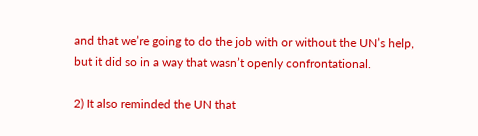and that we’re going to do the job with or without the UN’s help, but it did so in a way that wasn’t openly confrontational.

2) It also reminded the UN that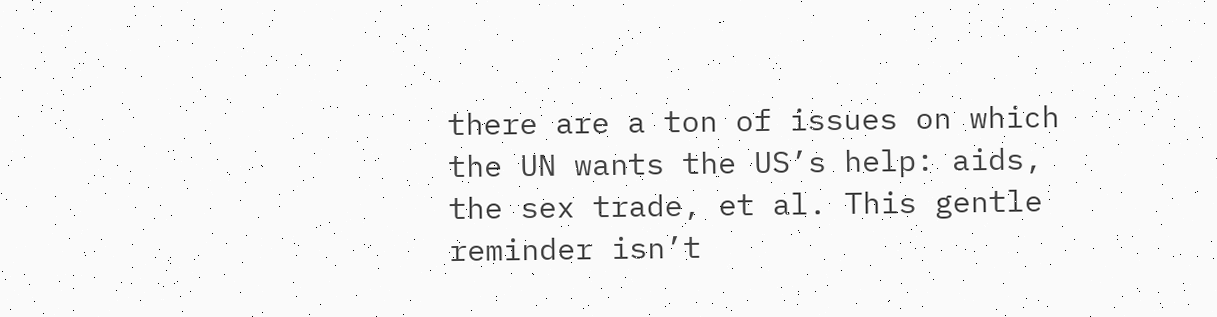there are a ton of issues on which the UN wants the US’s help: aids, the sex trade, et al. This gentle reminder isn’t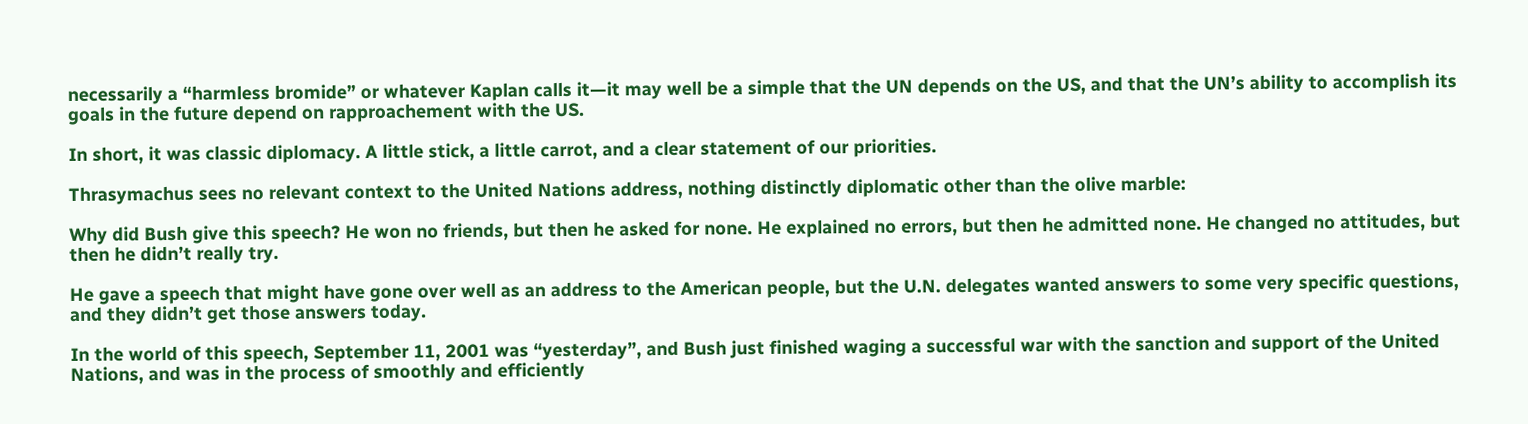necessarily a “harmless bromide” or whatever Kaplan calls it—it may well be a simple that the UN depends on the US, and that the UN’s ability to accomplish its goals in the future depend on rapproachement with the US.

In short, it was classic diplomacy. A little stick, a little carrot, and a clear statement of our priorities.

Thrasymachus sees no relevant context to the United Nations address, nothing distinctly diplomatic other than the olive marble:

Why did Bush give this speech? He won no friends, but then he asked for none. He explained no errors, but then he admitted none. He changed no attitudes, but then he didn’t really try.

He gave a speech that might have gone over well as an address to the American people, but the U.N. delegates wanted answers to some very specific questions, and they didn’t get those answers today.

In the world of this speech, September 11, 2001 was “yesterday”, and Bush just finished waging a successful war with the sanction and support of the United Nations, and was in the process of smoothly and efficiently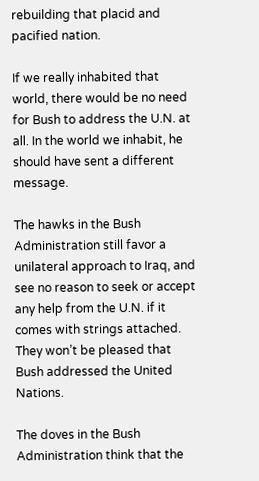rebuilding that placid and pacified nation.

If we really inhabited that world, there would be no need for Bush to address the U.N. at all. In the world we inhabit, he should have sent a different message.

The hawks in the Bush Administration still favor a unilateral approach to Iraq, and see no reason to seek or accept any help from the U.N. if it comes with strings attached. They won’t be pleased that Bush addressed the United Nations.

The doves in the Bush Administration think that the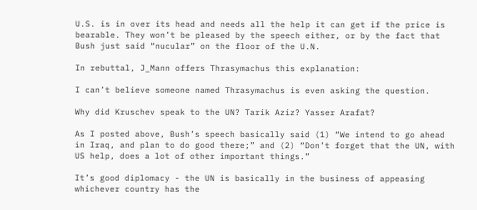U.S. is in over its head and needs all the help it can get if the price is bearable. They won’t be pleased by the speech either, or by the fact that Bush just said “nucular” on the floor of the U.N.

In rebuttal, J_Mann offers Thrasymachus this explanation:

I can’t believe someone named Thrasymachus is even asking the question.

Why did Kruschev speak to the UN? Tarik Aziz? Yasser Arafat?

As I posted above, Bush’s speech basically said (1) “We intend to go ahead in Iraq, and plan to do good there;” and (2) “Don’t forget that the UN, with US help, does a lot of other important things.”

It’s good diplomacy - the UN is basically in the business of appeasing whichever country has the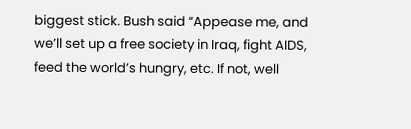biggest stick. Bush said “Appease me, and we’ll set up a free society in Iraq, fight AIDS, feed the world’s hungry, etc. If not, well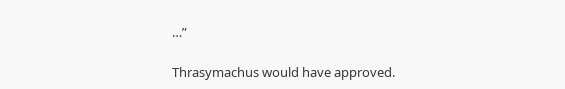…”

Thrasymachus would have approved.